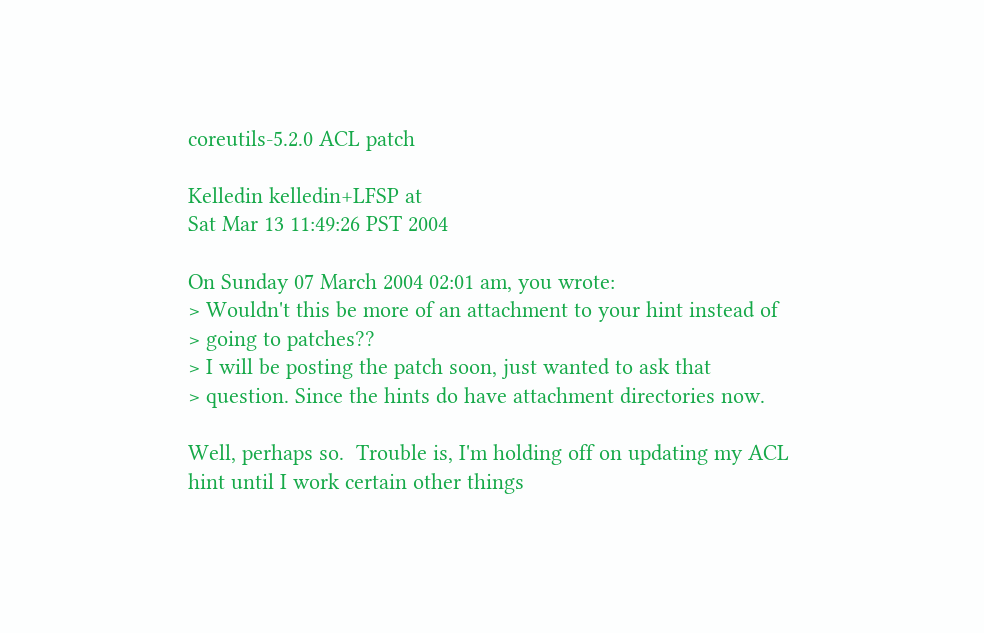coreutils-5.2.0 ACL patch

Kelledin kelledin+LFSP at
Sat Mar 13 11:49:26 PST 2004

On Sunday 07 March 2004 02:01 am, you wrote:
> Wouldn't this be more of an attachment to your hint instead of
> going to patches??
> I will be posting the patch soon, just wanted to ask that
> question. Since the hints do have attachment directories now.

Well, perhaps so.  Trouble is, I'm holding off on updating my ACL
hint until I work certain other things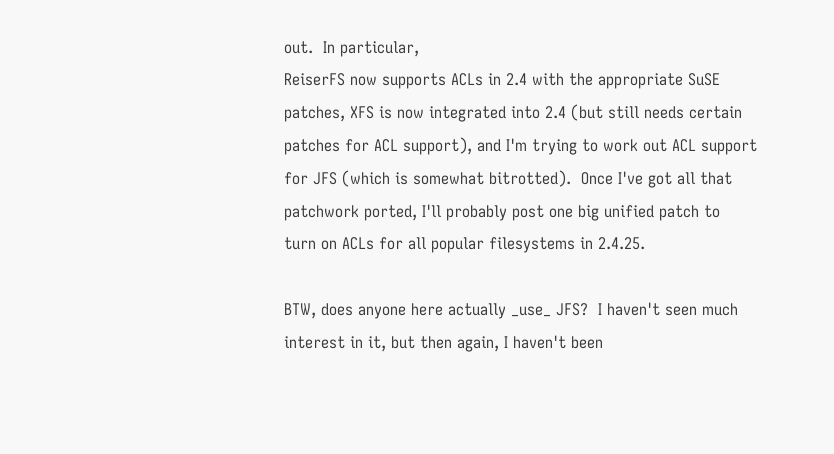out.  In particular,
ReiserFS now supports ACLs in 2.4 with the appropriate SuSE
patches, XFS is now integrated into 2.4 (but still needs certain
patches for ACL support), and I'm trying to work out ACL support
for JFS (which is somewhat bitrotted).  Once I've got all that
patchwork ported, I'll probably post one big unified patch to
turn on ACLs for all popular filesystems in 2.4.25.

BTW, does anyone here actually _use_ JFS?  I haven't seen much
interest in it, but then again, I haven't been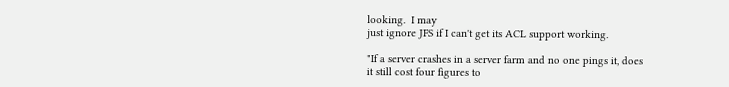looking.  I may
just ignore JFS if I can't get its ACL support working.

"If a server crashes in a server farm and no one pings it, does
it still cost four figures to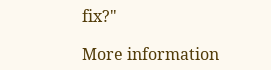fix?"

More information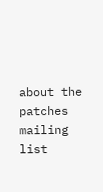about the patches mailing list